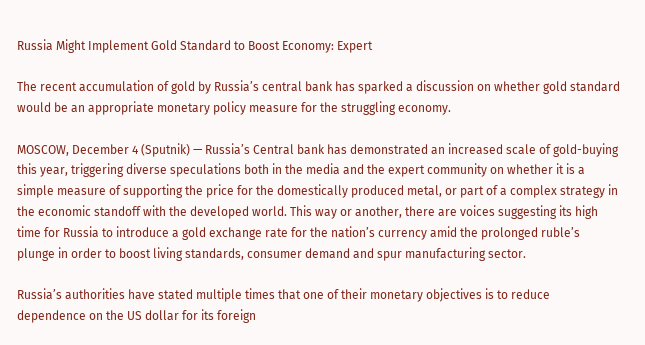Russia Might Implement Gold Standard to Boost Economy: Expert

The recent accumulation of gold by Russia’s central bank has sparked a discussion on whether gold standard would be an appropriate monetary policy measure for the struggling economy.

MOSCOW, December 4 (Sputnik) — Russia’s Central bank has demonstrated an increased scale of gold-buying this year, triggering diverse speculations both in the media and the expert community on whether it is a simple measure of supporting the price for the domestically produced metal, or part of a complex strategy in the economic standoff with the developed world. This way or another, there are voices suggesting its high time for Russia to introduce a gold exchange rate for the nation’s currency amid the prolonged ruble’s plunge in order to boost living standards, consumer demand and spur manufacturing sector.

Russia’s authorities have stated multiple times that one of their monetary objectives is to reduce dependence on the US dollar for its foreign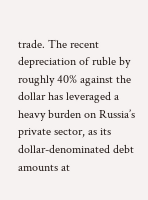trade. The recent depreciation of ruble by roughly 40% against the dollar has leveraged a heavy burden on Russia’s private sector, as its dollar-denominated debt amounts at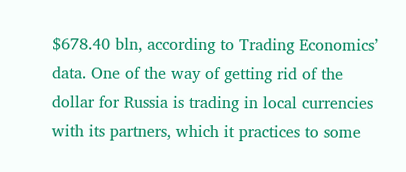$678.40 bln, according to Trading Economics’ data. One of the way of getting rid of the dollar for Russia is trading in local currencies with its partners, which it practices to some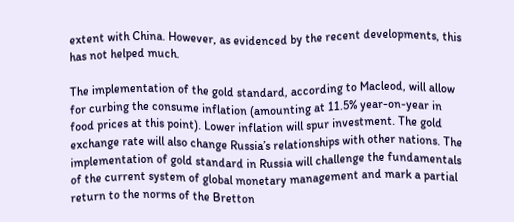extent with China. However, as evidenced by the recent developments, this has not helped much.

The implementation of the gold standard, according to Macleod, will allow for curbing the consume inflation (amounting at 11.5% year-on-year in food prices at this point). Lower inflation will spur investment. The gold exchange rate will also change Russia’s relationships with other nations. The implementation of gold standard in Russia will challenge the fundamentals of the current system of global monetary management and mark a partial return to the norms of the Bretton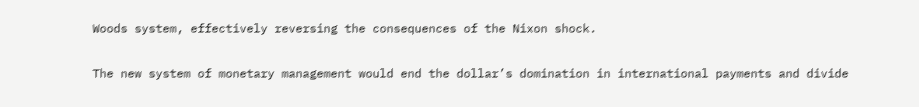Woods system, effectively reversing the consequences of the Nixon shock.

The new system of monetary management would end the dollar’s domination in international payments and divide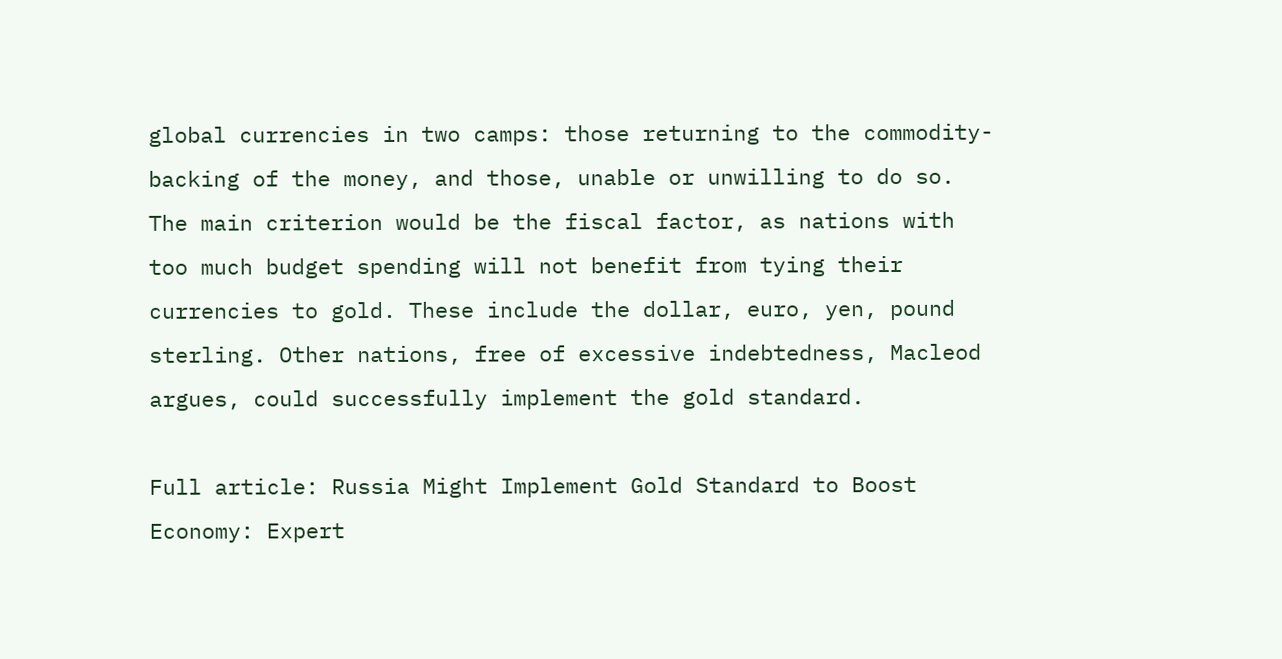global currencies in two camps: those returning to the commodity-backing of the money, and those, unable or unwilling to do so. The main criterion would be the fiscal factor, as nations with too much budget spending will not benefit from tying their currencies to gold. These include the dollar, euro, yen, pound sterling. Other nations, free of excessive indebtedness, Macleod argues, could successfully implement the gold standard.

Full article: Russia Might Implement Gold Standard to Boost Economy: Expert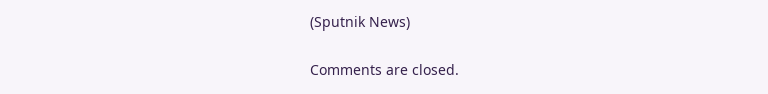(Sputnik News)

Comments are closed.